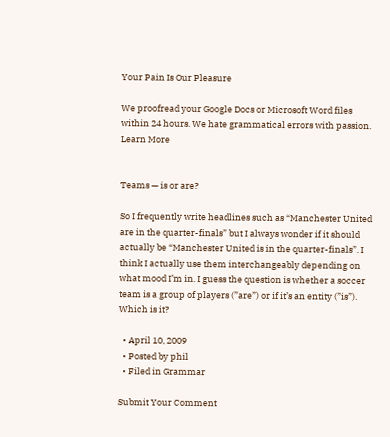Your Pain Is Our Pleasure

We proofread your Google Docs or Microsoft Word files within 24 hours. We hate grammatical errors with passion. Learn More


Teams — is or are?

So I frequently write headlines such as “Manchester United are in the quarter-finals” but I always wonder if it should actually be “Manchester United is in the quarter-finals”. I think I actually use them interchangeably depending on what mood I’m in. I guess the question is whether a soccer team is a group of players (”are”) or if it’s an entity (”is”). Which is it?

  • April 10, 2009
  • Posted by phil
  • Filed in Grammar

Submit Your Comment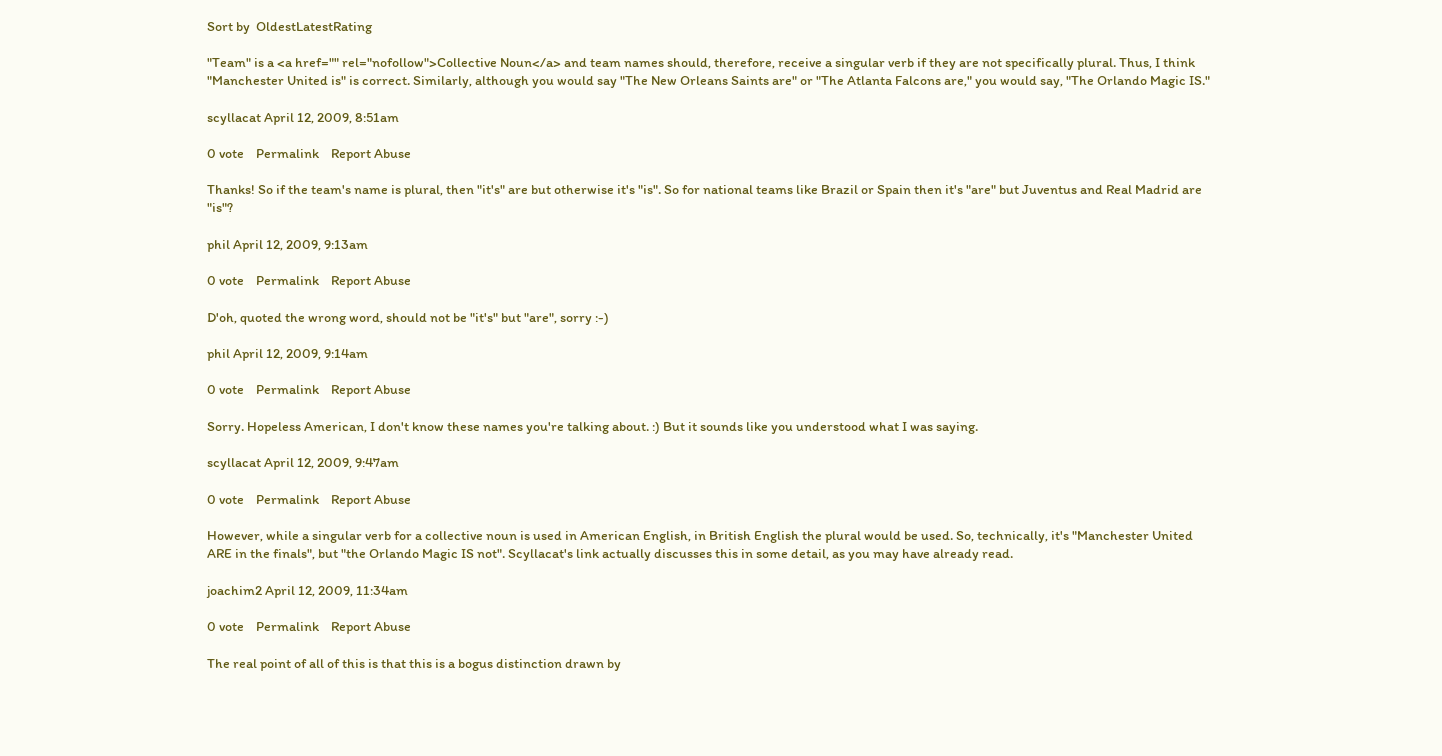Sort by  OldestLatestRating

"Team" is a <a href="" rel="nofollow">Collective Noun</a> and team names should, therefore, receive a singular verb if they are not specifically plural. Thus, I think "Manchester United is" is correct. Similarly, although you would say "The New Orleans Saints are" or "The Atlanta Falcons are," you would say, "The Orlando Magic IS."

scyllacat April 12, 2009, 8:51am

0 vote    Permalink    Report Abuse

Thanks! So if the team's name is plural, then "it's" are but otherwise it's "is". So for national teams like Brazil or Spain then it's "are" but Juventus and Real Madrid are "is"?

phil April 12, 2009, 9:13am

0 vote    Permalink    Report Abuse

D'oh, quoted the wrong word, should not be "it's" but "are", sorry :-)

phil April 12, 2009, 9:14am

0 vote    Permalink    Report Abuse

Sorry. Hopeless American, I don't know these names you're talking about. :) But it sounds like you understood what I was saying.

scyllacat April 12, 2009, 9:47am

0 vote    Permalink    Report Abuse

However, while a singular verb for a collective noun is used in American English, in British English the plural would be used. So, technically, it's "Manchester United ARE in the finals", but "the Orlando Magic IS not". Scyllacat's link actually discusses this in some detail, as you may have already read.

joachim2 April 12, 2009, 11:34am

0 vote    Permalink    Report Abuse

The real point of all of this is that this is a bogus distinction drawn by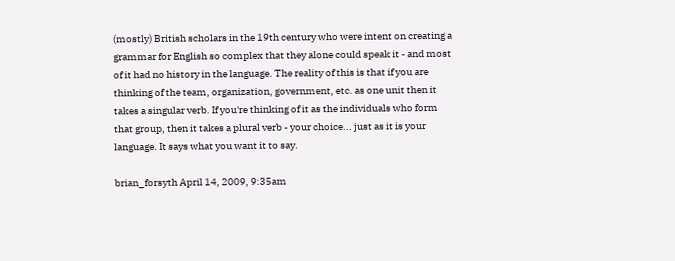(mostly) British scholars in the 19th century who were intent on creating a grammar for English so complex that they alone could speak it - and most of it had no history in the language. The reality of this is that if you are thinking of the team, organization, government, etc. as one unit then it takes a singular verb. If you're thinking of it as the individuals who form that group, then it takes a plural verb - your choice... just as it is your language. It says what you want it to say.

brian_forsyth April 14, 2009, 9:35am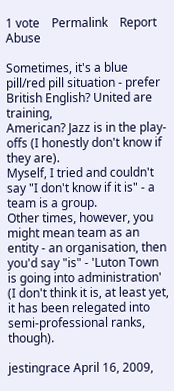1 vote    Permalink    Report Abuse

Sometimes, it's a blue pill/red pill situation - prefer British English? United are training,
American? Jazz is in the play-offs (I honestly don't know if they are).
Myself, I tried and couldn't say "I don't know if it is" - a team is a group.
Other times, however, you might mean team as an entity - an organisation, then you'd say "is" - 'Luton Town is going into administration'
(I don't think it is, at least yet, it has been relegated into semi-professional ranks, though).

jestingrace April 16, 2009,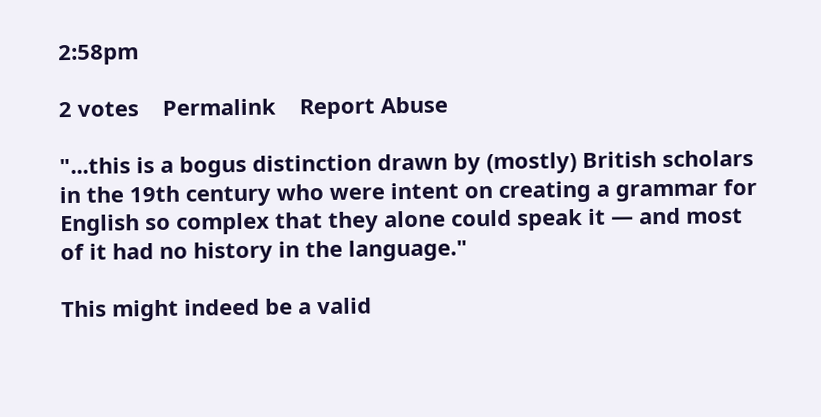2:58pm

2 votes    Permalink    Report Abuse

"...this is a bogus distinction drawn by (mostly) British scholars in the 19th century who were intent on creating a grammar for English so complex that they alone could speak it — and most of it had no history in the language."

This might indeed be a valid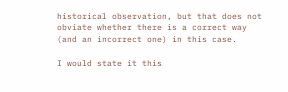historical observation, but that does not obviate whether there is a correct way (and an incorrect one) in this case.

I would state it this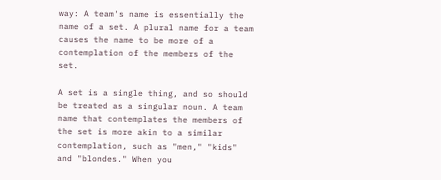way: A team's name is essentially the name of a set. A plural name for a team causes the name to be more of a contemplation of the members of the set.

A set is a single thing, and so should be treated as a singular noun. A team name that contemplates the members of the set is more akin to a similar contemplation, such as "men," "kids" and "blondes." When you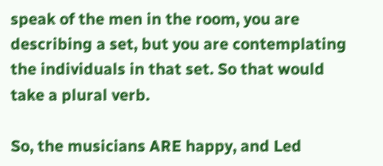speak of the men in the room, you are describing a set, but you are contemplating the individuals in that set. So that would take a plural verb.

So, the musicians ARE happy, and Led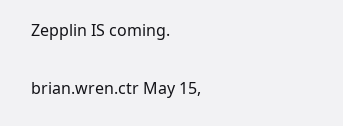Zepplin IS coming.

brian.wren.ctr May 15,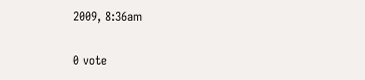2009, 8:36am

0 vote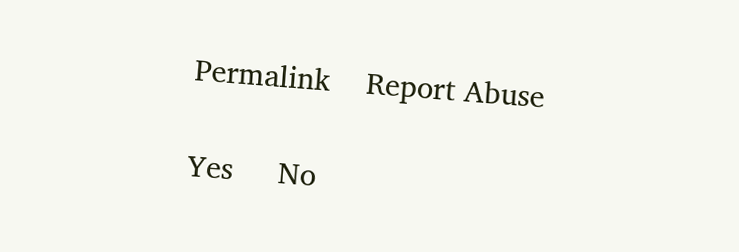Permalink    Report Abuse

Yes     No